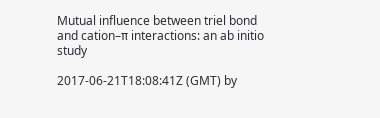Mutual influence between triel bond and cation–π interactions: an ab initio study

2017-06-21T18:08:41Z (GMT) by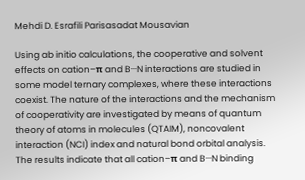Mehdi D. Esrafili Parisasadat Mousavian

Using ab initio calculations, the cooperative and solvent effects on cation–π and B···N interactions are studied in some model ternary complexes, where these interactions coexist. The nature of the interactions and the mechanism of cooperativity are investigated by means of quantum theory of atoms in molecules (QTAIM), noncovalent interaction (NCI) index and natural bond orbital analysis. The results indicate that all cation–π and B···N binding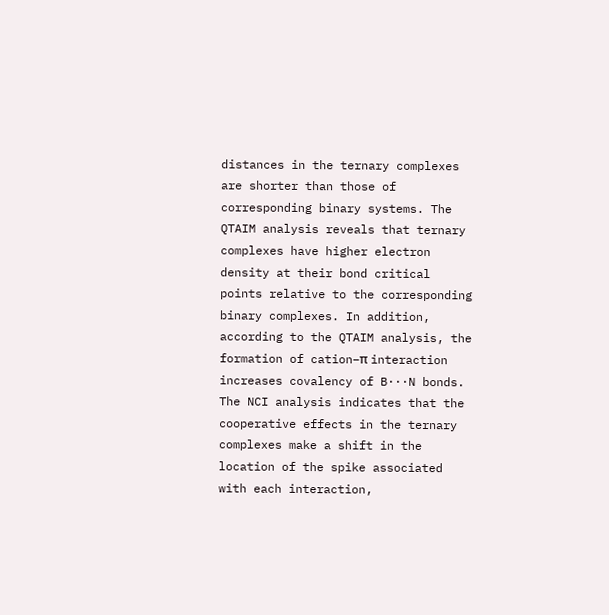distances in the ternary complexes are shorter than those of corresponding binary systems. The QTAIM analysis reveals that ternary complexes have higher electron density at their bond critical points relative to the corresponding binary complexes. In addition, according to the QTAIM analysis, the formation of cation–π interaction increases covalency of B···N bonds. The NCI analysis indicates that the cooperative effects in the ternary complexes make a shift in the location of the spike associated with each interaction,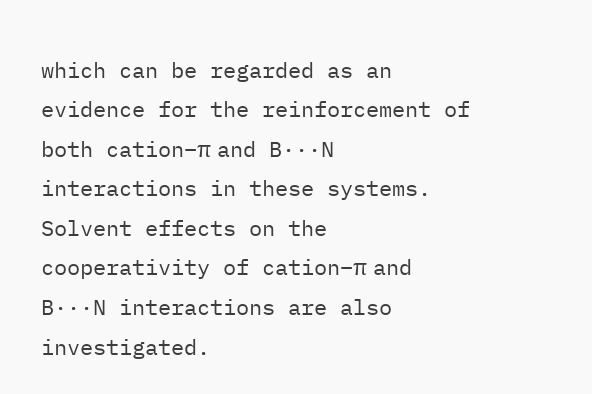which can be regarded as an evidence for the reinforcement of both cation–π and B···N interactions in these systems. Solvent effects on the cooperativity of cation–π and B···N interactions are also investigated.